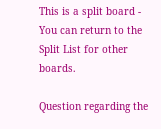This is a split board - You can return to the Split List for other boards.

Question regarding the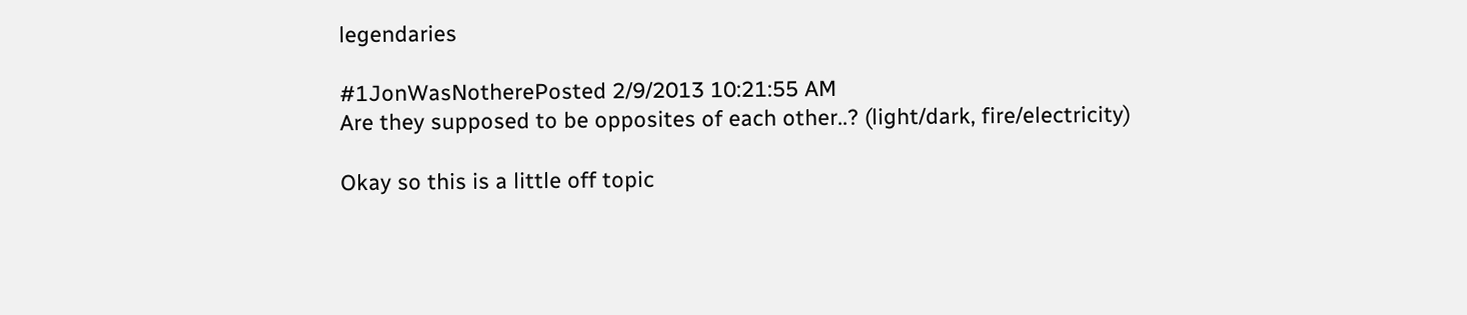legendaries

#1JonWasNotherePosted 2/9/2013 10:21:55 AM
Are they supposed to be opposites of each other..? (light/dark, fire/electricity)

Okay so this is a little off topic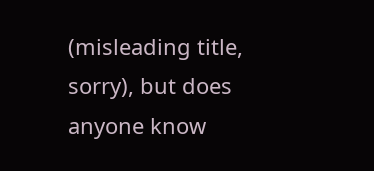(misleading title, sorry), but does anyone know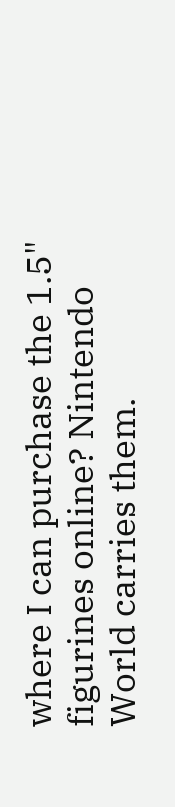where I can purchase the 1.5" figurines online? Nintendo World carries them.